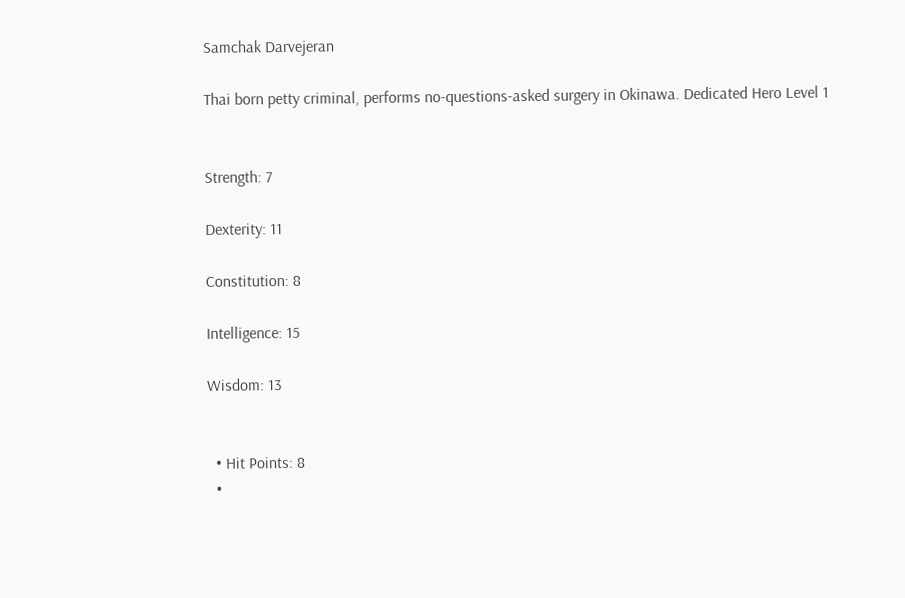Samchak Darvejeran

Thai born petty criminal, performs no-questions-asked surgery in Okinawa. Dedicated Hero Level 1


Strength: 7

Dexterity: 11

Constitution: 8

Intelligence: 15

Wisdom: 13


  • Hit Points: 8
  •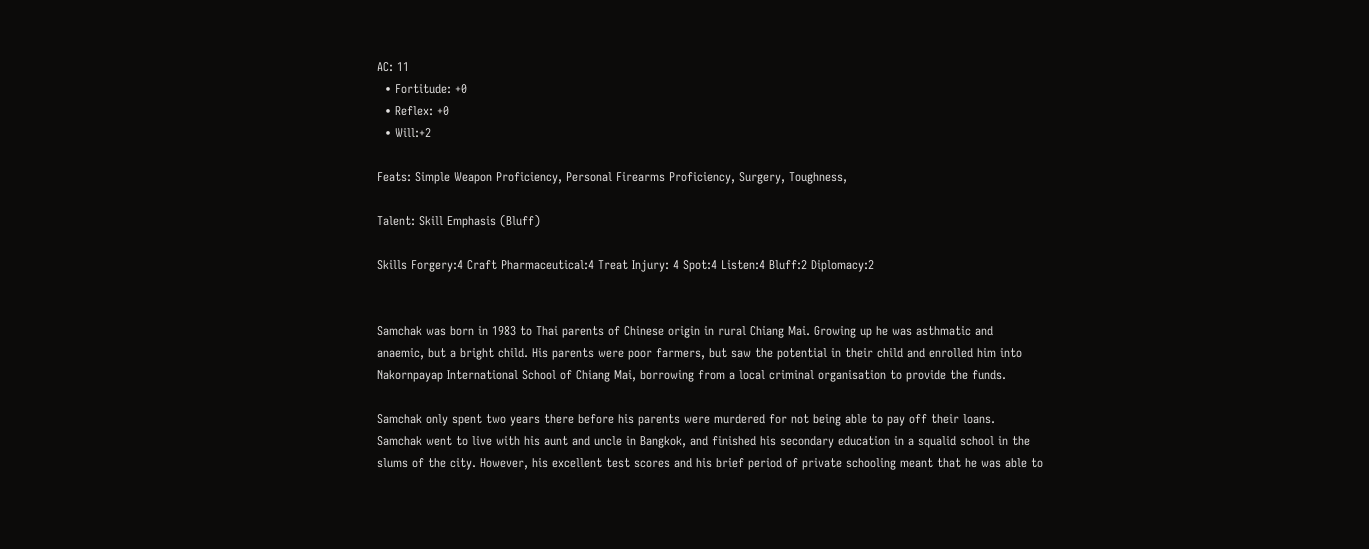AC: 11
  • Fortitude: +0
  • Reflex: +0
  • Will:+2

Feats: Simple Weapon Proficiency, Personal Firearms Proficiency, Surgery, Toughness,

Talent: Skill Emphasis (Bluff)

Skills Forgery:4 Craft Pharmaceutical:4 Treat Injury: 4 Spot:4 Listen:4 Bluff:2 Diplomacy:2


Samchak was born in 1983 to Thai parents of Chinese origin in rural Chiang Mai. Growing up he was asthmatic and anaemic, but a bright child. His parents were poor farmers, but saw the potential in their child and enrolled him into Nakornpayap International School of Chiang Mai, borrowing from a local criminal organisation to provide the funds.

Samchak only spent two years there before his parents were murdered for not being able to pay off their loans. Samchak went to live with his aunt and uncle in Bangkok, and finished his secondary education in a squalid school in the slums of the city. However, his excellent test scores and his brief period of private schooling meant that he was able to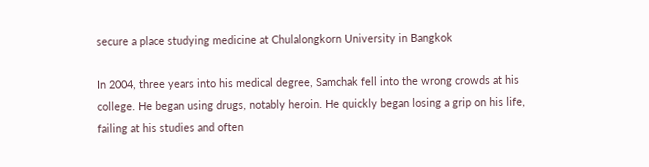secure a place studying medicine at Chulalongkorn University in Bangkok

In 2004, three years into his medical degree, Samchak fell into the wrong crowds at his college. He began using drugs, notably heroin. He quickly began losing a grip on his life, failing at his studies and often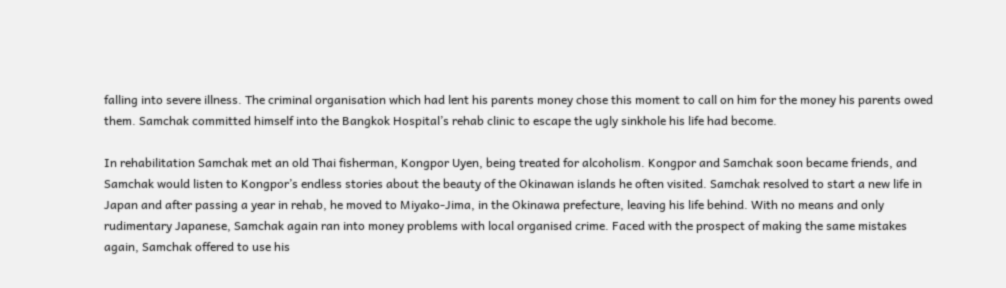falling into severe illness. The criminal organisation which had lent his parents money chose this moment to call on him for the money his parents owed them. Samchak committed himself into the Bangkok Hospital’s rehab clinic to escape the ugly sinkhole his life had become.

In rehabilitation Samchak met an old Thai fisherman, Kongpor Uyen, being treated for alcoholism. Kongpor and Samchak soon became friends, and Samchak would listen to Kongpor’s endless stories about the beauty of the Okinawan islands he often visited. Samchak resolved to start a new life in Japan and after passing a year in rehab, he moved to Miyako-Jima, in the Okinawa prefecture, leaving his life behind. With no means and only rudimentary Japanese, Samchak again ran into money problems with local organised crime. Faced with the prospect of making the same mistakes again, Samchak offered to use his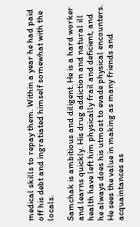medical skills to repay them. Within a year he had paid off his debt and ingratiated himself somewhat with the locals.

Samchak is ambitious and diligent. He is a hard worker and learns quickly. His drug addiction and natural ill health have left him physically frail and deficient, and he always does his utmost to evade physical encounters. He sees the value in making as many friends and acquaintances as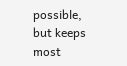possible, but keeps most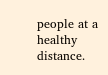people at a healthy distance.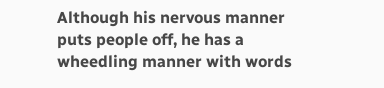Although his nervous manner puts people off, he has a wheedling manner with words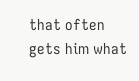that often gets him what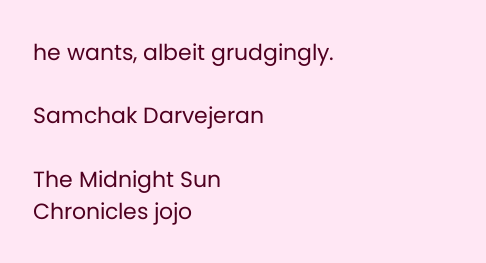he wants, albeit grudgingly.

Samchak Darvejeran

The Midnight Sun Chronicles jojo